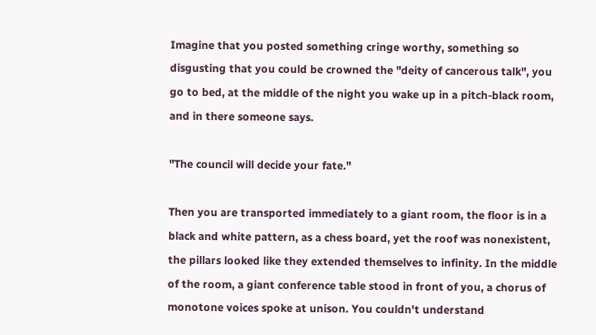Imagine that you posted something cringe worthy, something so disgusting that you could be crowned the "deity of cancerous talk", you go to bed, at the middle of the night you wake up in a pitch-black room, and in there someone says.

"The council will decide your fate."

Then you are transported immediately to a giant room, the floor is in a black and white pattern, as a chess board, yet the roof was nonexistent, the pillars looked like they extended themselves to infinity. In the middle of the room, a giant conference table stood in front of you, a chorus of monotone voices spoke at unison. You couldn't understand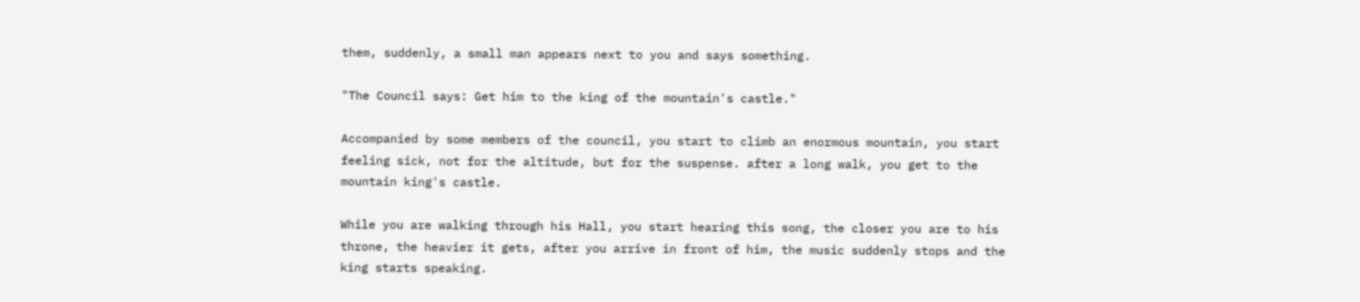them, suddenly, a small man appears next to you and says something.

"The Council says: Get him to the king of the mountain's castle."

Accompanied by some members of the council, you start to climb an enormous mountain, you start feeling sick, not for the altitude, but for the suspense. after a long walk, you get to the mountain king's castle.

While you are walking through his Hall, you start hearing this song, the closer you are to his throne, the heavier it gets, after you arrive in front of him, the music suddenly stops and the king starts speaking.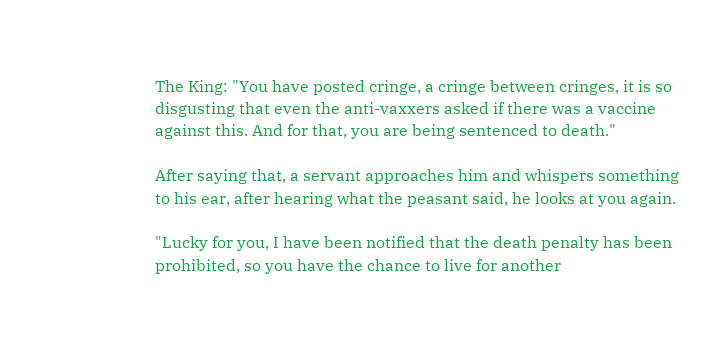The King: "You have posted cringe, a cringe between cringes, it is so disgusting that even the anti-vaxxers asked if there was a vaccine against this. And for that, you are being sentenced to death."

After saying that, a servant approaches him and whispers something to his ear, after hearing what the peasant said, he looks at you again.

"Lucky for you, I have been notified that the death penalty has been prohibited, so you have the chance to live for another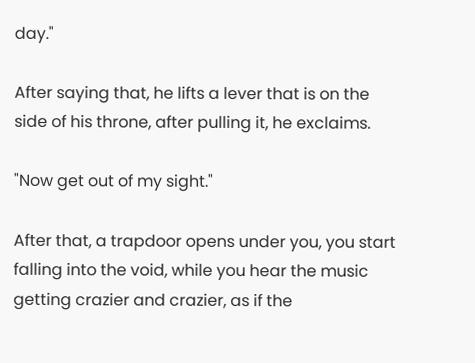day."

After saying that, he lifts a lever that is on the side of his throne, after pulling it, he exclaims.

"Now get out of my sight."

After that, a trapdoor opens under you, you start falling into the void, while you hear the music getting crazier and crazier, as if the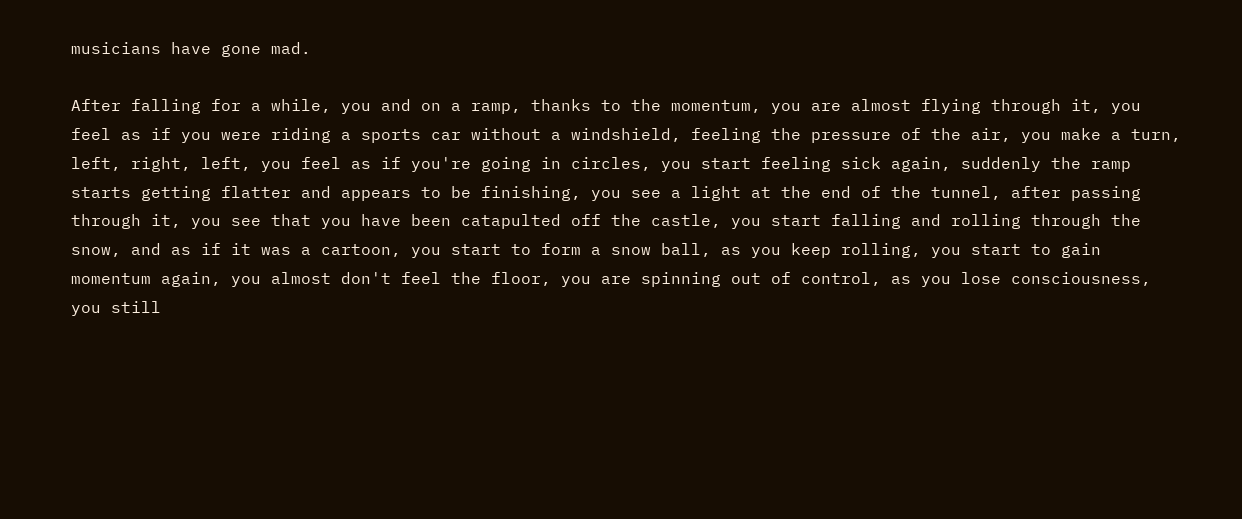musicians have gone mad.

After falling for a while, you and on a ramp, thanks to the momentum, you are almost flying through it, you feel as if you were riding a sports car without a windshield, feeling the pressure of the air, you make a turn, left, right, left, you feel as if you're going in circles, you start feeling sick again, suddenly the ramp starts getting flatter and appears to be finishing, you see a light at the end of the tunnel, after passing through it, you see that you have been catapulted off the castle, you start falling and rolling through the snow, and as if it was a cartoon, you start to form a snow ball, as you keep rolling, you start to gain momentum again, you almost don't feel the floor, you are spinning out of control, as you lose consciousness, you still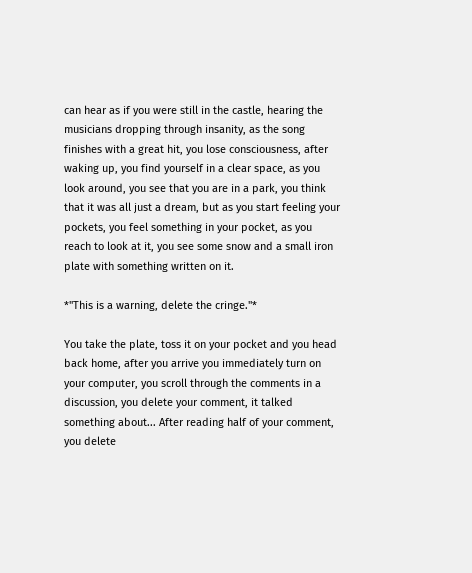can hear as if you were still in the castle, hearing the musicians dropping through insanity, as the song finishes with a great hit, you lose consciousness, after waking up, you find yourself in a clear space, as you look around, you see that you are in a park, you think that it was all just a dream, but as you start feeling your pockets, you feel something in your pocket, as you reach to look at it, you see some snow and a small iron plate with something written on it.

*"This is a warning, delete the cringe."*

You take the plate, toss it on your pocket and you head back home, after you arrive you immediately turn on your computer, you scroll through the comments in a discussion, you delete your comment, it talked something about... After reading half of your comment, you delete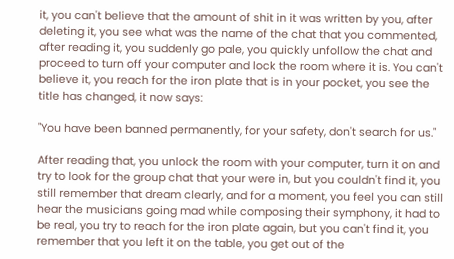it, you can't believe that the amount of shit in it was written by you, after deleting it, you see what was the name of the chat that you commented, after reading it, you suddenly go pale, you quickly unfollow the chat and proceed to turn off your computer and lock the room where it is. You can't believe it, you reach for the iron plate that is in your pocket, you see the title has changed, it now says:

"You have been banned permanently, for your safety, don't search for us."

After reading that, you unlock the room with your computer, turn it on and try to look for the group chat that your were in, but you couldn't find it, you still remember that dream clearly, and for a moment, you feel you can still hear the musicians going mad while composing their symphony, it had to be real, you try to reach for the iron plate again, but you can't find it, you remember that you left it on the table, you get out of the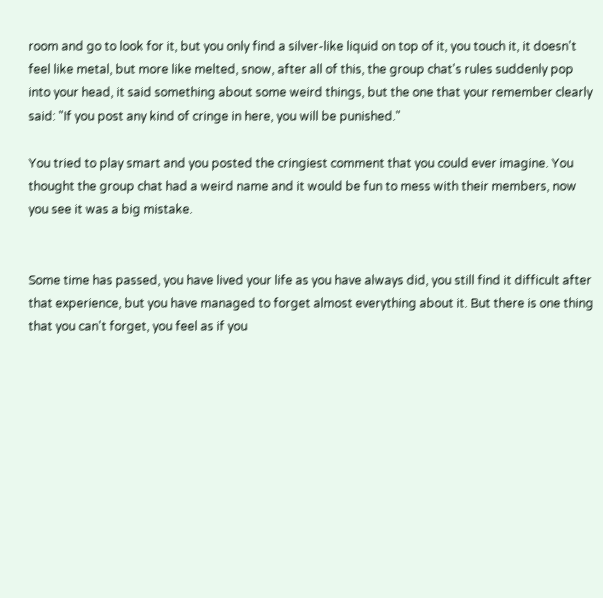room and go to look for it, but you only find a silver-like liquid on top of it, you touch it, it doesn't feel like metal, but more like melted, snow, after all of this, the group chat's rules suddenly pop into your head, it said something about some weird things, but the one that your remember clearly said: "If you post any kind of cringe in here, you will be punished."

You tried to play smart and you posted the cringiest comment that you could ever imagine. You thought the group chat had a weird name and it would be fun to mess with their members, now you see it was a big mistake.


Some time has passed, you have lived your life as you have always did, you still find it difficult after that experience, but you have managed to forget almost everything about it. But there is one thing that you can't forget, you feel as if you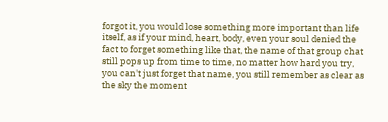forgot it, you would lose something more important than life itself, as if your mind, heart, body, even your soul denied the fact to forget something like that, the name of that group chat still pops up from time to time, no matter how hard you try, you can't just forget that name, you still remember as clear as the sky the moment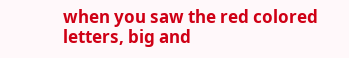when you saw the red colored letters, big and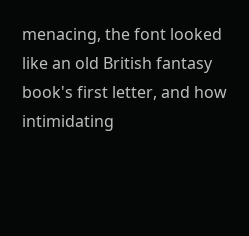menacing, the font looked like an old British fantasy book's first letter, and how intimidating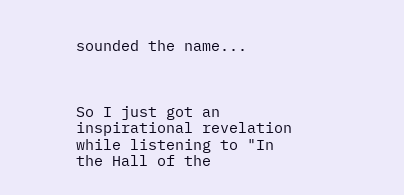sounded the name...



So I just got an inspirational revelation while listening to "In the Hall of the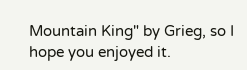Mountain King" by Grieg, so I hope you enjoyed it.